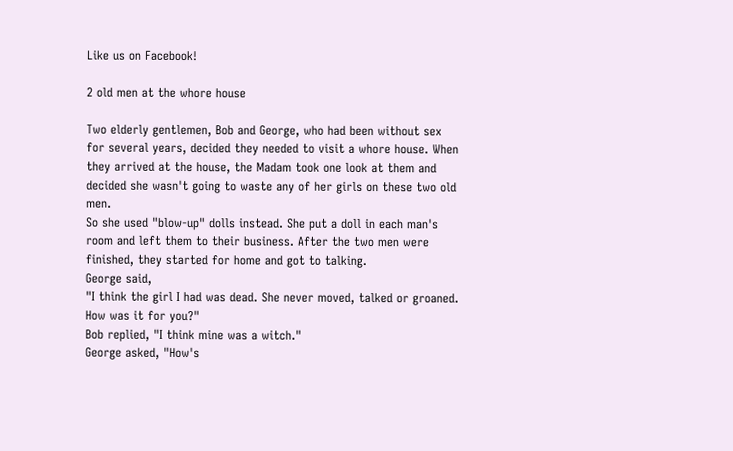Like us on Facebook!

2 old men at the whore house

Two elderly gentlemen, Bob and George, who had been without sex for several years, decided they needed to visit a whore house. When they arrived at the house, the Madam took one look at them and decided she wasn't going to waste any of her girls on these two old men.
So she used "blow-up" dolls instead. She put a doll in each man's room and left them to their business. After the two men were finished, they started for home and got to talking.
George said,
"I think the girl I had was dead. She never moved, talked or groaned. How was it for you?"
Bob replied, "I think mine was a witch."
George asked, "How's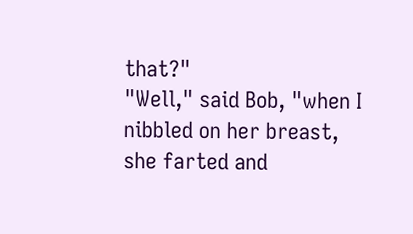that?"
"Well," said Bob, "when I nibbled on her breast, she farted and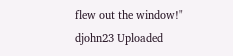flew out the window!"
djohn23 Uploaded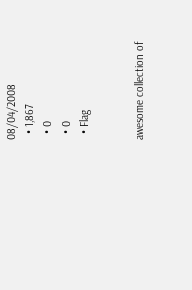08/04/2008
  • 1,867
  • 0
  • 0
  • Flag


awesome collection of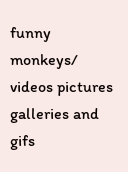funny monkeys/ videos pictures galleries and gifs